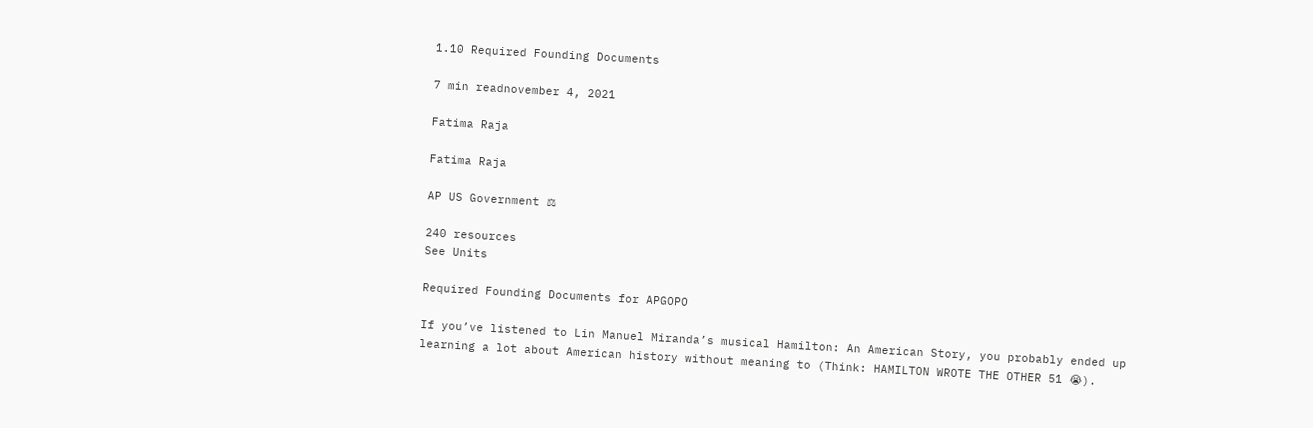1.10 Required Founding Documents

7 min readnovember 4, 2021

Fatima Raja

Fatima Raja

AP US Government ⚖

240 resources
See Units

Required Founding Documents for APGOPO

If you’ve listened to Lin Manuel Miranda’s musical Hamilton: An American Story, you probably ended up learning a lot about American history without meaning to (Think: HAMILTON WROTE THE OTHER 51 😭).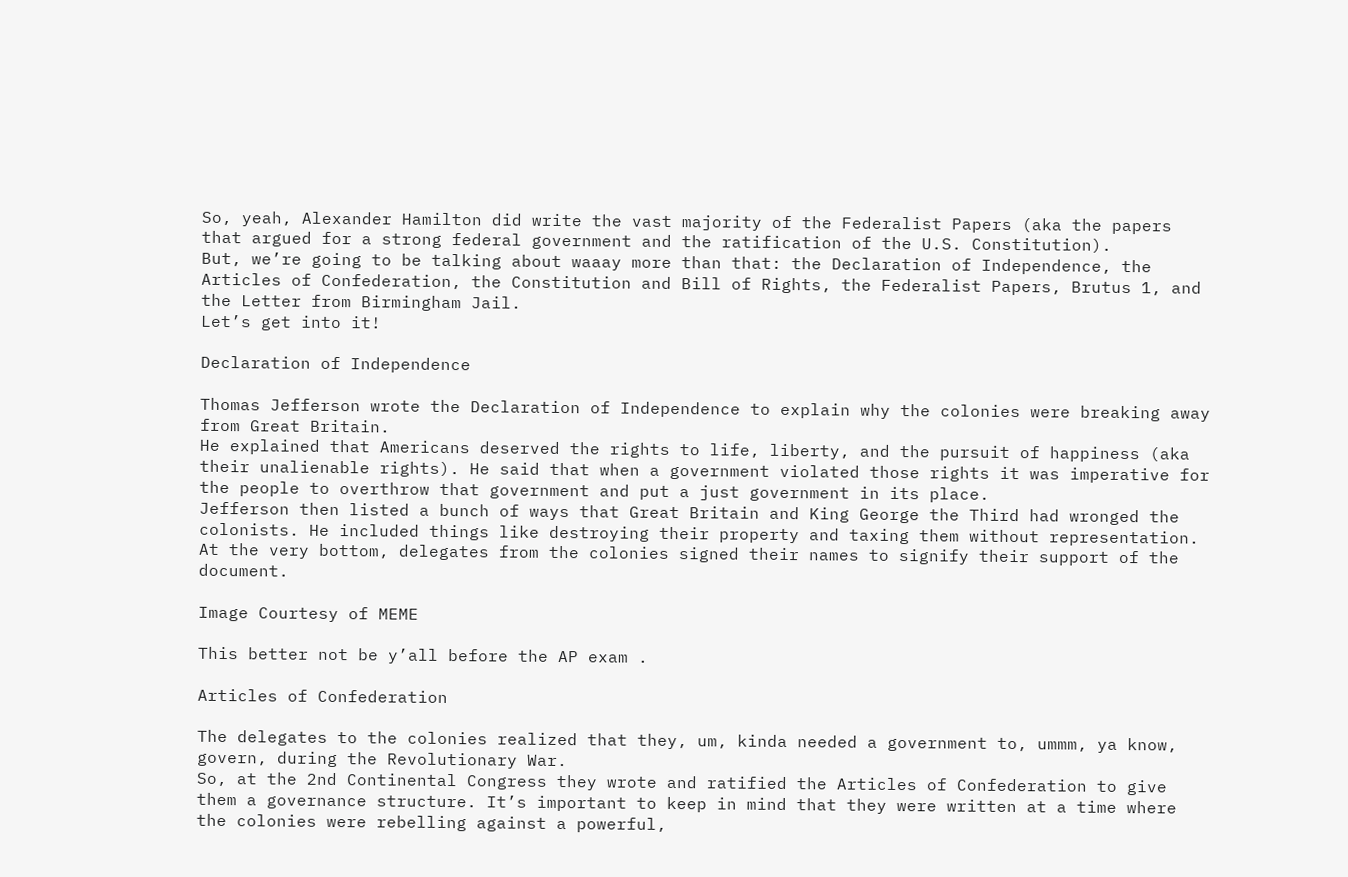So, yeah, Alexander Hamilton did write the vast majority of the Federalist Papers (aka the papers that argued for a strong federal government and the ratification of the U.S. Constitution).
But, we’re going to be talking about waaay more than that: the Declaration of Independence, the Articles of Confederation, the Constitution and Bill of Rights, the Federalist Papers, Brutus 1, and the Letter from Birmingham Jail.
Let’s get into it!

Declaration of Independence

Thomas Jefferson wrote the Declaration of Independence to explain why the colonies were breaking away from Great Britain.
He explained that Americans deserved the rights to life, liberty, and the pursuit of happiness (aka their unalienable rights). He said that when a government violated those rights it was imperative for the people to overthrow that government and put a just government in its place.
Jefferson then listed a bunch of ways that Great Britain and King George the Third had wronged the colonists. He included things like destroying their property and taxing them without representation.
At the very bottom, delegates from the colonies signed their names to signify their support of the document.

Image Courtesy of MEME

This better not be y’all before the AP exam .

Articles of Confederation

The delegates to the colonies realized that they, um, kinda needed a government to, ummm, ya know, govern, during the Revolutionary War.
So, at the 2nd Continental Congress they wrote and ratified the Articles of Confederation to give them a governance structure. It’s important to keep in mind that they were written at a time where the colonies were rebelling against a powerful,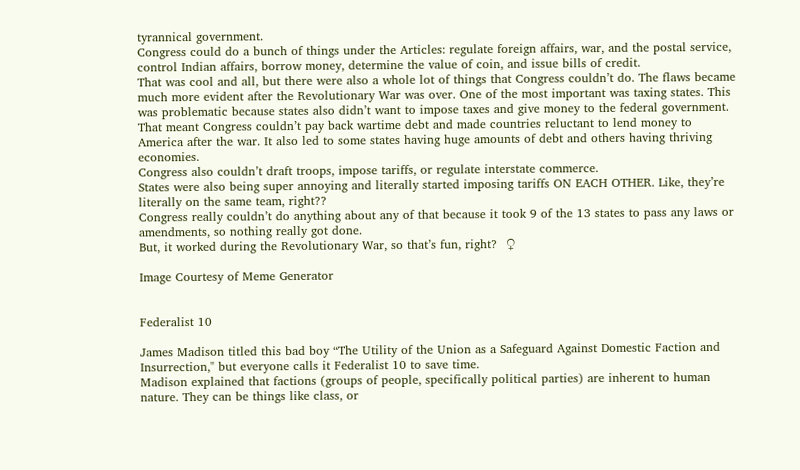tyrannical government.
Congress could do a bunch of things under the Articles: regulate foreign affairs, war, and the postal service, control Indian affairs, borrow money, determine the value of coin, and issue bills of credit.
That was cool and all, but there were also a whole lot of things that Congress couldn’t do. The flaws became much more evident after the Revolutionary War was over. One of the most important was taxing states. This was problematic because states also didn’t want to impose taxes and give money to the federal government.
That meant Congress couldn’t pay back wartime debt and made countries reluctant to lend money to America after the war. It also led to some states having huge amounts of debt and others having thriving economies.
Congress also couldn’t draft troops, impose tariffs, or regulate interstate commerce.
States were also being super annoying and literally started imposing tariffs ON EACH OTHER. Like, they’re literally on the same team, right??
Congress really couldn’t do anything about any of that because it took 9 of the 13 states to pass any laws or amendments, so nothing really got done.
But, it worked during the Revolutionary War, so that’s fun, right?  ♀

Image Courtesy of Meme Generator


Federalist 10

James Madison titled this bad boy “The Utility of the Union as a Safeguard Against Domestic Faction and Insurrection," but everyone calls it Federalist 10 to save time.
Madison explained that factions (groups of people, specifically political parties) are inherent to human nature. They can be things like class, or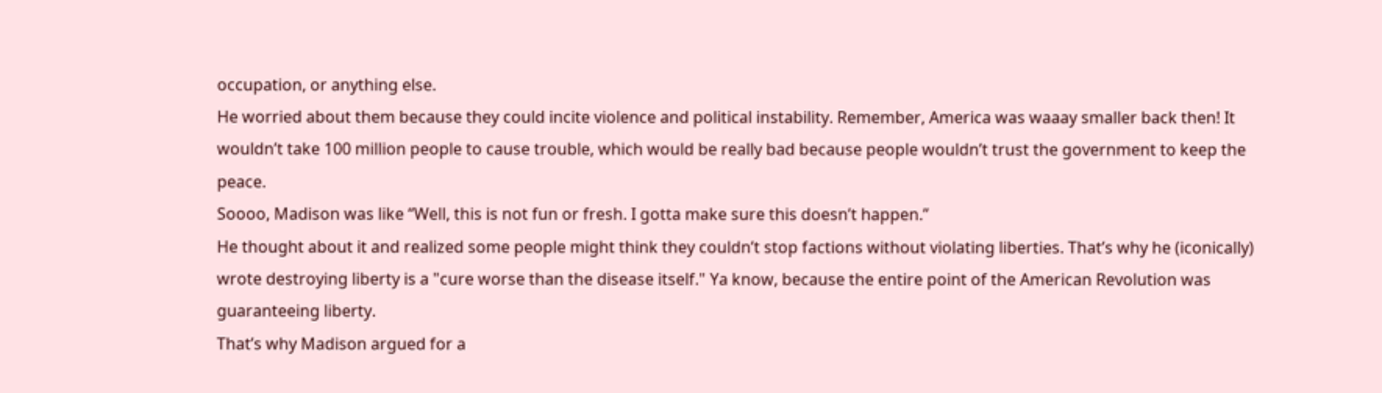occupation, or anything else.
He worried about them because they could incite violence and political instability. Remember, America was waaay smaller back then! It wouldn’t take 100 million people to cause trouble, which would be really bad because people wouldn’t trust the government to keep the peace.
Soooo, Madison was like “Well, this is not fun or fresh. I gotta make sure this doesn’t happen.”
He thought about it and realized some people might think they couldn’t stop factions without violating liberties. That’s why he (iconically) wrote destroying liberty is a "cure worse than the disease itself." Ya know, because the entire point of the American Revolution was guaranteeing liberty.
That’s why Madison argued for a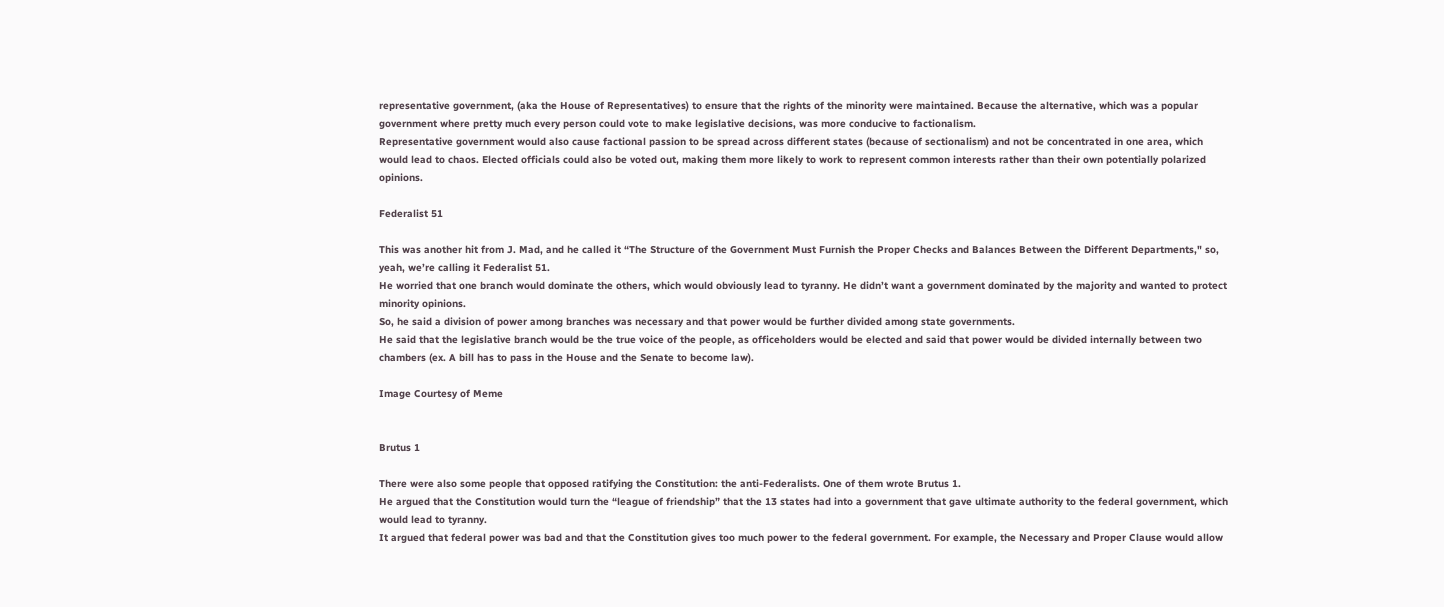representative government, (aka the House of Representatives) to ensure that the rights of the minority were maintained. Because the alternative, which was a popular government where pretty much every person could vote to make legislative decisions, was more conducive to factionalism.
Representative government would also cause factional passion to be spread across different states (because of sectionalism) and not be concentrated in one area, which would lead to chaos. Elected officials could also be voted out, making them more likely to work to represent common interests rather than their own potentially polarized opinions.

Federalist 51

This was another hit from J. Mad, and he called it “The Structure of the Government Must Furnish the Proper Checks and Balances Between the Different Departments," so, yeah, we’re calling it Federalist 51.
He worried that one branch would dominate the others, which would obviously lead to tyranny. He didn’t want a government dominated by the majority and wanted to protect minority opinions.
So, he said a division of power among branches was necessary and that power would be further divided among state governments.
He said that the legislative branch would be the true voice of the people, as officeholders would be elected and said that power would be divided internally between two chambers (ex. A bill has to pass in the House and the Senate to become law).

Image Courtesy of Meme


Brutus 1

There were also some people that opposed ratifying the Constitution: the anti-Federalists. One of them wrote Brutus 1.
He argued that the Constitution would turn the “league of friendship” that the 13 states had into a government that gave ultimate authority to the federal government, which would lead to tyranny.
It argued that federal power was bad and that the Constitution gives too much power to the federal government. For example, the Necessary and Proper Clause would allow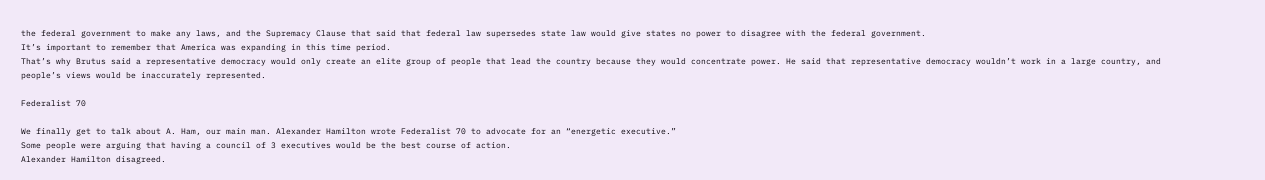the federal government to make any laws, and the Supremacy Clause that said that federal law supersedes state law would give states no power to disagree with the federal government.
It’s important to remember that America was expanding in this time period.
That’s why Brutus said a representative democracy would only create an elite group of people that lead the country because they would concentrate power. He said that representative democracy wouldn’t work in a large country, and people’s views would be inaccurately represented.

Federalist 70

We finally get to talk about A. Ham, our main man. Alexander Hamilton wrote Federalist 70 to advocate for an “energetic executive.”
Some people were arguing that having a council of 3 executives would be the best course of action.
Alexander Hamilton disagreed.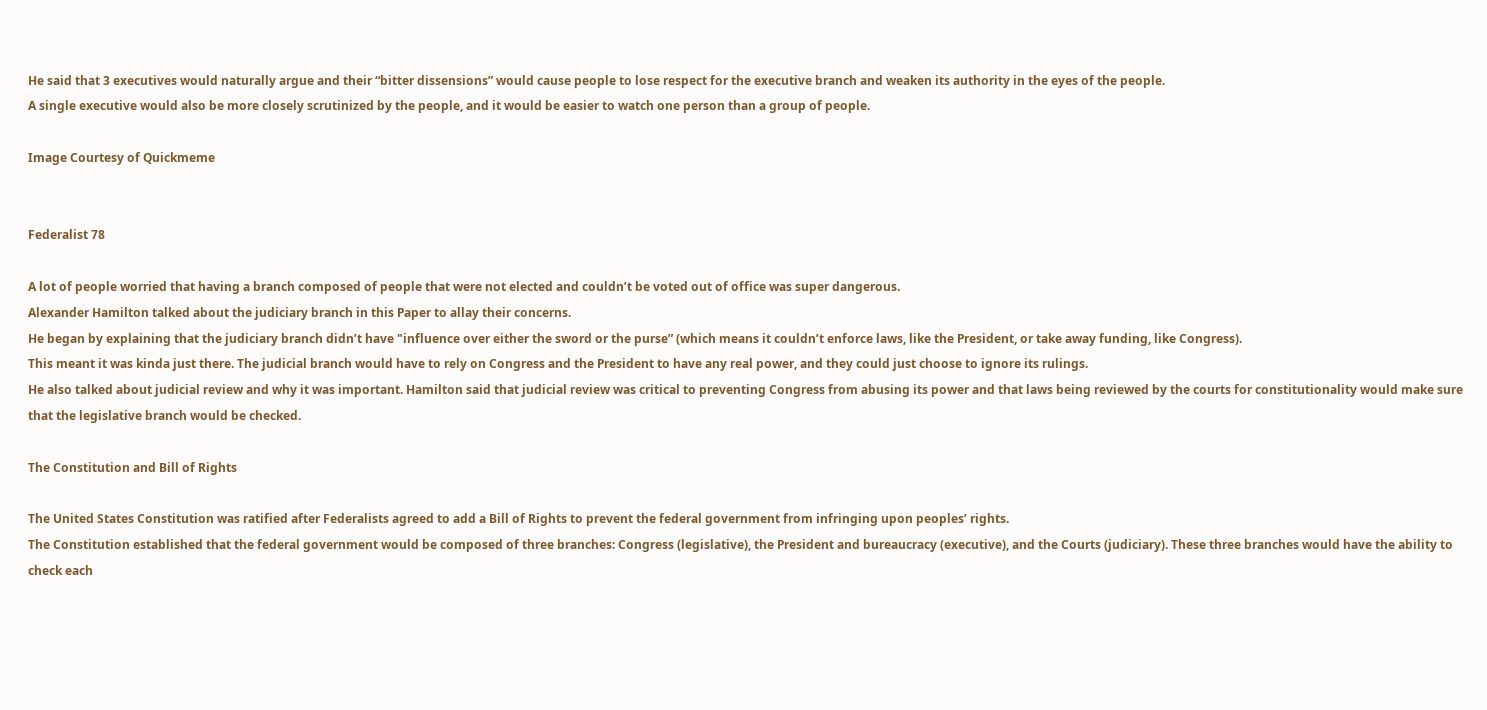He said that 3 executives would naturally argue and their “bitter dissensions” would cause people to lose respect for the executive branch and weaken its authority in the eyes of the people.
A single executive would also be more closely scrutinized by the people, and it would be easier to watch one person than a group of people.

Image Courtesy of Quickmeme


Federalist 78

A lot of people worried that having a branch composed of people that were not elected and couldn’t be voted out of office was super dangerous.
Alexander Hamilton talked about the judiciary branch in this Paper to allay their concerns.
He began by explaining that the judiciary branch didn’t have "influence over either the sword or the purse” (which means it couldn’t enforce laws, like the President, or take away funding, like Congress).
This meant it was kinda just there. The judicial branch would have to rely on Congress and the President to have any real power, and they could just choose to ignore its rulings.
He also talked about judicial review and why it was important. Hamilton said that judicial review was critical to preventing Congress from abusing its power and that laws being reviewed by the courts for constitutionality would make sure that the legislative branch would be checked.

The Constitution and Bill of Rights

The United States Constitution was ratified after Federalists agreed to add a Bill of Rights to prevent the federal government from infringing upon peoples’ rights.
The Constitution established that the federal government would be composed of three branches: Congress (legislative), the President and bureaucracy (executive), and the Courts (judiciary). These three branches would have the ability to check each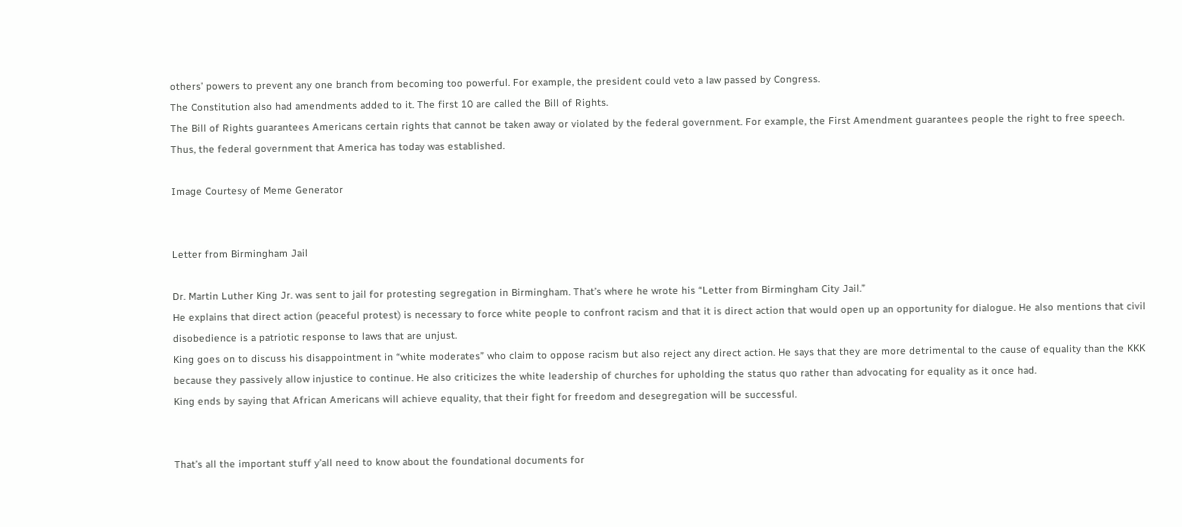others’ powers to prevent any one branch from becoming too powerful. For example, the president could veto a law passed by Congress.
The Constitution also had amendments added to it. The first 10 are called the Bill of Rights.
The Bill of Rights guarantees Americans certain rights that cannot be taken away or violated by the federal government. For example, the First Amendment guarantees people the right to free speech.
Thus, the federal government that America has today was established.

Image Courtesy of Meme Generator


Letter from Birmingham Jail

Dr. Martin Luther King Jr. was sent to jail for protesting segregation in Birmingham. That’s where he wrote his “Letter from Birmingham City Jail.”
He explains that direct action (peaceful protest) is necessary to force white people to confront racism and that it is direct action that would open up an opportunity for dialogue. He also mentions that civil disobedience is a patriotic response to laws that are unjust.
King goes on to discuss his disappointment in “white moderates” who claim to oppose racism but also reject any direct action. He says that they are more detrimental to the cause of equality than the KKK because they passively allow injustice to continue. He also criticizes the white leadership of churches for upholding the status quo rather than advocating for equality as it once had.
King ends by saying that African Americans will achieve equality, that their fight for freedom and desegregation will be successful.


That’s all the important stuff y’all need to know about the foundational documents for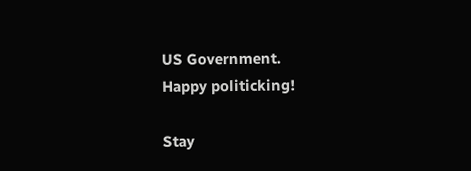US Government.
Happy politicking!

Stay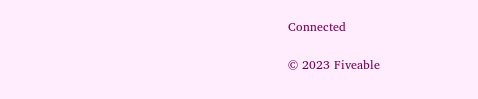Connected

© 2023 Fiveable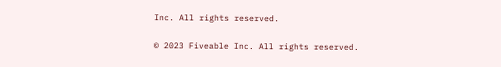Inc. All rights reserved.

© 2023 Fiveable Inc. All rights reserved.